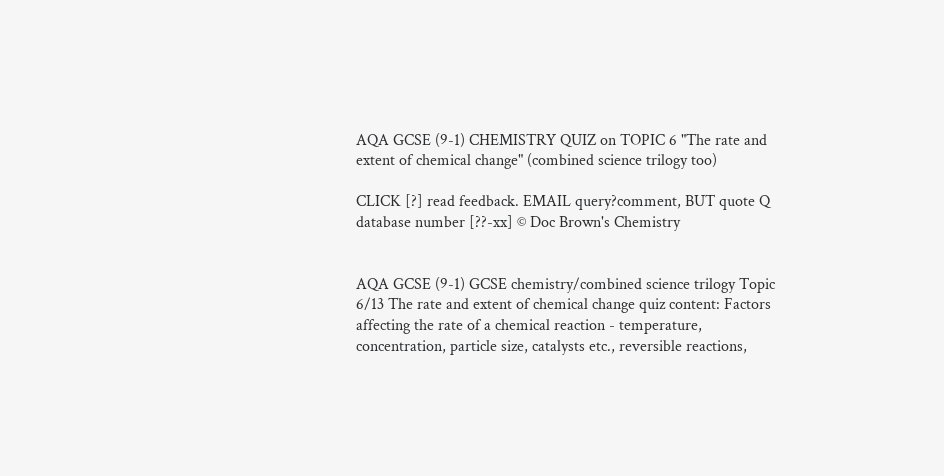AQA GCSE (9-1) CHEMISTRY QUIZ on TOPIC 6 "The rate and extent of chemical change" (combined science trilogy too)

CLICK [?] read feedback. EMAIL query?comment, BUT quote Q database number [??-xx] © Doc Brown's Chemistry


AQA GCSE (9-1) GCSE chemistry/combined science trilogy Topic 6/13 The rate and extent of chemical change quiz content: Factors affecting the rate of a chemical reaction - temperature, concentration, particle size, catalysts etc., reversible reactions,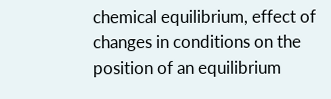chemical equilibrium, effect of changes in conditions on the position of an equilibrium